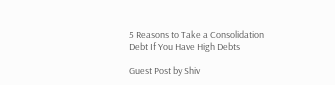5 Reasons to Take a Consolidation Debt If You Have High Debts

Guest Post by Shiv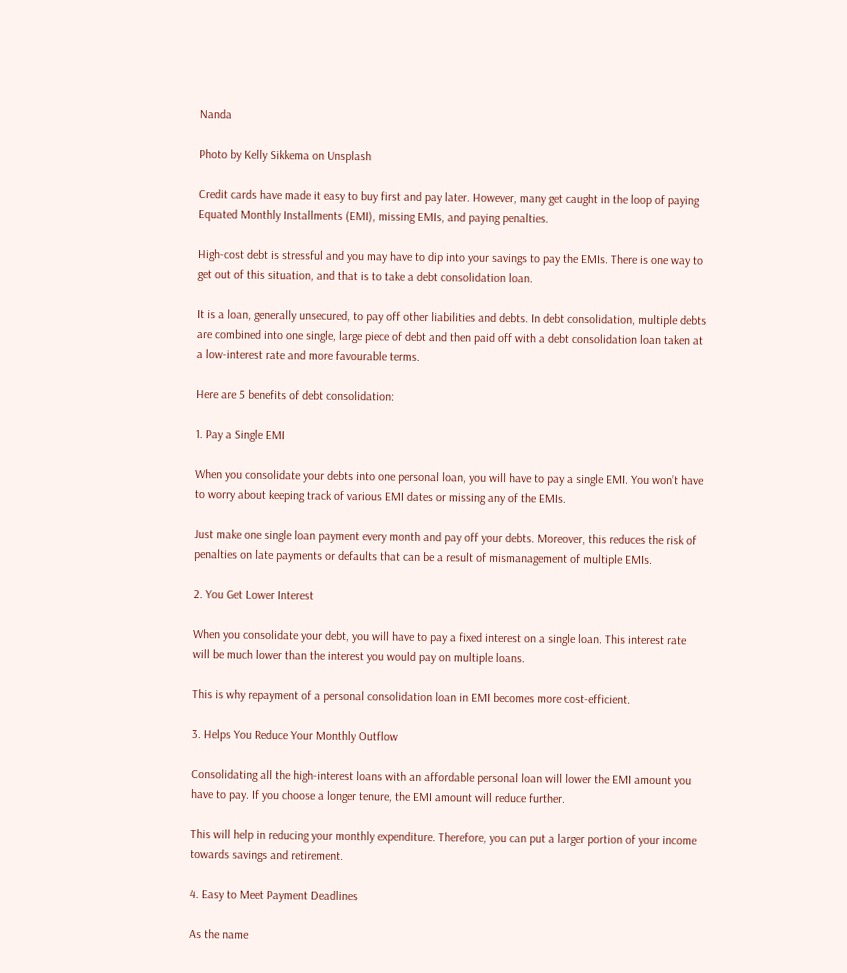Nanda

Photo by Kelly Sikkema on Unsplash

Credit cards have made it easy to buy first and pay later. However, many get caught in the loop of paying Equated Monthly Installments (EMI), missing EMIs, and paying penalties.

High-cost debt is stressful and you may have to dip into your savings to pay the EMIs. There is one way to get out of this situation, and that is to take a debt consolidation loan.

It is a loan, generally unsecured, to pay off other liabilities and debts. In debt consolidation, multiple debts are combined into one single, large piece of debt and then paid off with a debt consolidation loan taken at a low-interest rate and more favourable terms.

Here are 5 benefits of debt consolidation:

1. Pay a Single EMI

When you consolidate your debts into one personal loan, you will have to pay a single EMI. You won’t have to worry about keeping track of various EMI dates or missing any of the EMIs.

Just make one single loan payment every month and pay off your debts. Moreover, this reduces the risk of penalties on late payments or defaults that can be a result of mismanagement of multiple EMIs.

2. You Get Lower Interest

When you consolidate your debt, you will have to pay a fixed interest on a single loan. This interest rate will be much lower than the interest you would pay on multiple loans.

This is why repayment of a personal consolidation loan in EMI becomes more cost-efficient.

3. Helps You Reduce Your Monthly Outflow

Consolidating all the high-interest loans with an affordable personal loan will lower the EMI amount you have to pay. If you choose a longer tenure, the EMI amount will reduce further.

This will help in reducing your monthly expenditure. Therefore, you can put a larger portion of your income towards savings and retirement.

4. Easy to Meet Payment Deadlines

As the name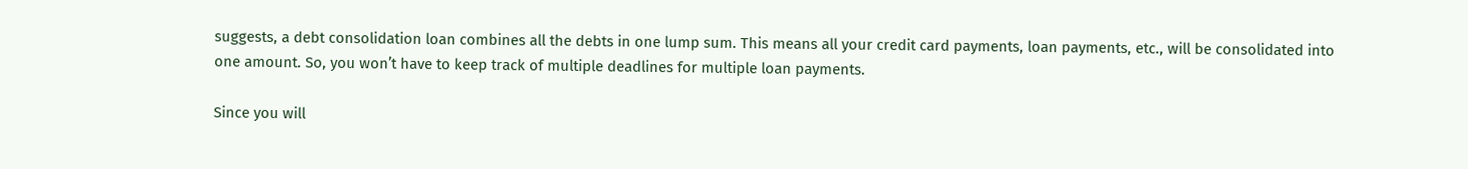suggests, a debt consolidation loan combines all the debts in one lump sum. This means all your credit card payments, loan payments, etc., will be consolidated into one amount. So, you won’t have to keep track of multiple deadlines for multiple loan payments.

Since you will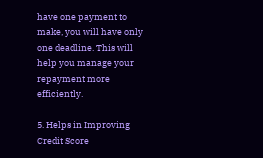have one payment to make, you will have only one deadline. This will help you manage your repayment more efficiently.

5. Helps in Improving Credit Score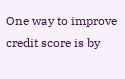One way to improve credit score is by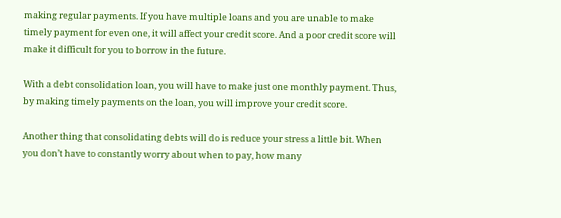making regular payments. If you have multiple loans and you are unable to make timely payment for even one, it will affect your credit score. And a poor credit score will make it difficult for you to borrow in the future.

With a debt consolidation loan, you will have to make just one monthly payment. Thus, by making timely payments on the loan, you will improve your credit score.

Another thing that consolidating debts will do is reduce your stress a little bit. When you don’t have to constantly worry about when to pay, how many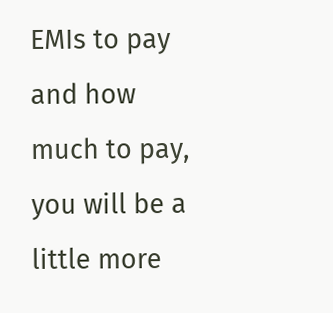EMIs to pay and how much to pay, you will be a little more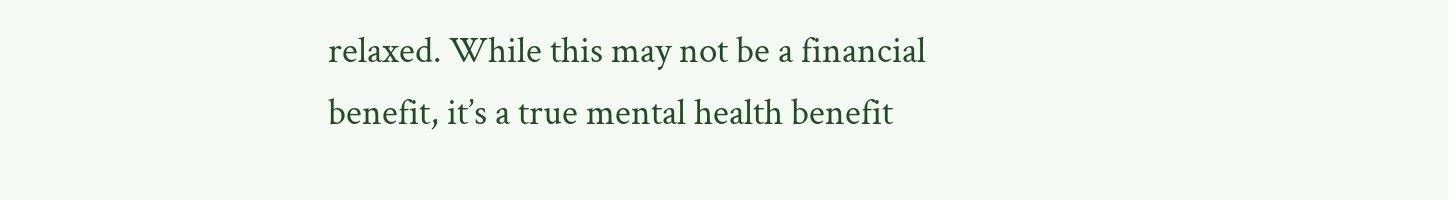relaxed. While this may not be a financial benefit, it’s a true mental health benefit